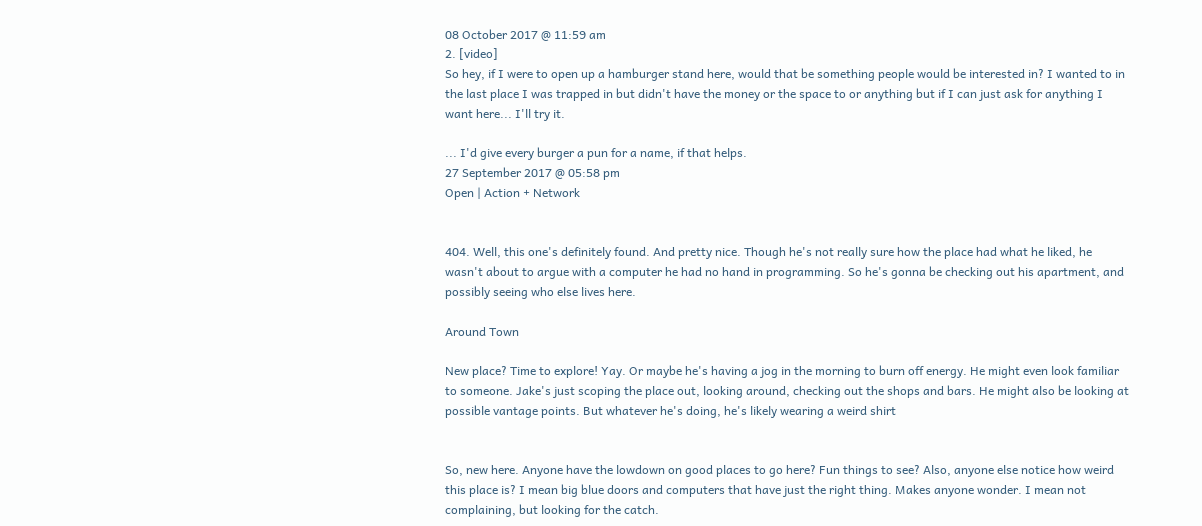08 October 2017 @ 11:59 am
2. [video]
So hey, if I were to open up a hamburger stand here, would that be something people would be interested in? I wanted to in the last place I was trapped in but didn't have the money or the space to or anything but if I can just ask for anything I want here... I'll try it.

... I'd give every burger a pun for a name, if that helps.
27 September 2017 @ 05:58 pm
Open | Action + Network


404. Well, this one's definitely found. And pretty nice. Though he's not really sure how the place had what he liked, he wasn't about to argue with a computer he had no hand in programming. So he's gonna be checking out his apartment, and possibly seeing who else lives here.

Around Town

New place? Time to explore! Yay. Or maybe he's having a jog in the morning to burn off energy. He might even look familiar to someone. Jake's just scoping the place out, looking around, checking out the shops and bars. He might also be looking at possible vantage points. But whatever he's doing, he's likely wearing a weird shirt


So, new here. Anyone have the lowdown on good places to go here? Fun things to see? Also, anyone else notice how weird this place is? I mean big blue doors and computers that have just the right thing. Makes anyone wonder. I mean not complaining, but looking for the catch.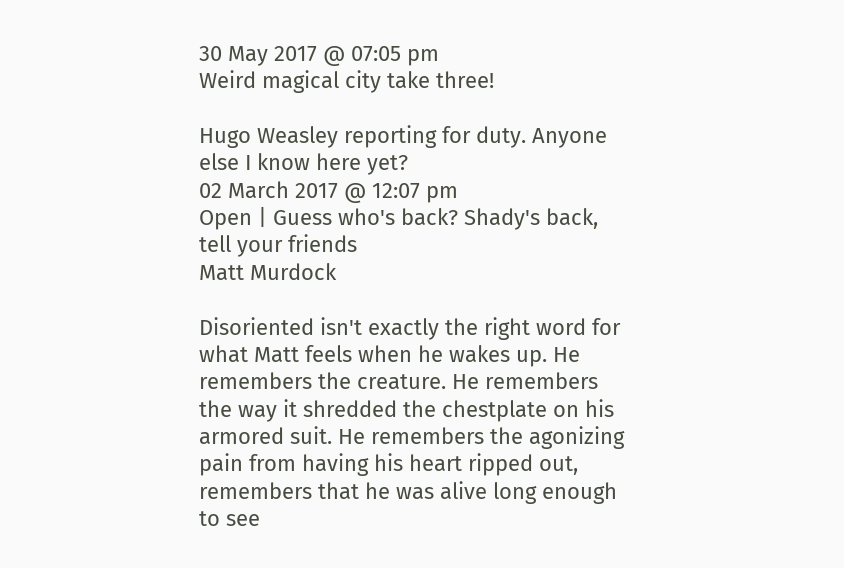30 May 2017 @ 07:05 pm
Weird magical city take three!

Hugo Weasley reporting for duty. Anyone else I know here yet?
02 March 2017 @ 12:07 pm
Open | Guess who's back? Shady's back, tell your friends
Matt Murdock

Disoriented isn't exactly the right word for what Matt feels when he wakes up. He remembers the creature. He remembers the way it shredded the chestplate on his armored suit. He remembers the agonizing pain from having his heart ripped out, remembers that he was alive long enough to see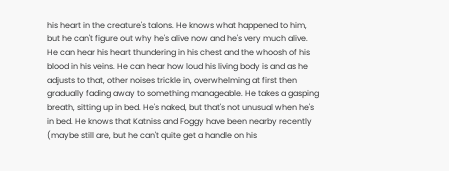his heart in the creature's talons. He knows what happened to him, but he can't figure out why he's alive now and he's very much alive. He can hear his heart thundering in his chest and the whoosh of his blood in his veins. He can hear how loud his living body is and as he adjusts to that, other noises trickle in, overwhelming at first then gradually fading away to something manageable. He takes a gasping breath, sitting up in bed. He's naked, but that's not unusual when he's in bed. He knows that Katniss and Foggy have been nearby recently (maybe still are, but he can't quite get a handle on his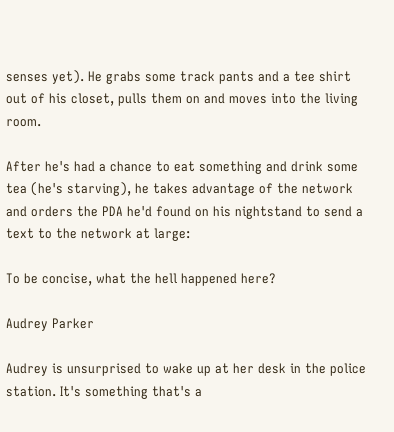senses yet). He grabs some track pants and a tee shirt out of his closet, pulls them on and moves into the living room.

After he's had a chance to eat something and drink some tea (he's starving), he takes advantage of the network and orders the PDA he'd found on his nightstand to send a text to the network at large:

To be concise, what the hell happened here?

Audrey Parker

Audrey is unsurprised to wake up at her desk in the police station. It's something that's a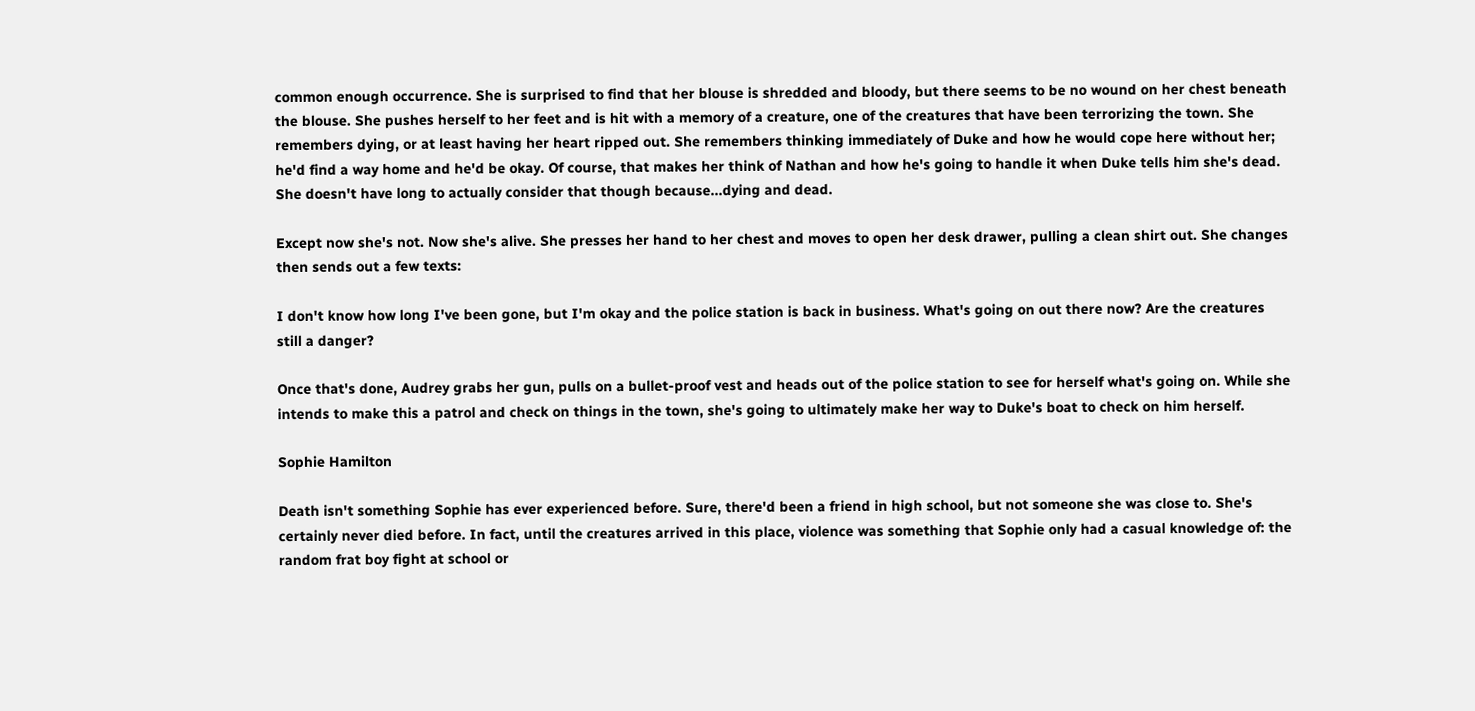common enough occurrence. She is surprised to find that her blouse is shredded and bloody, but there seems to be no wound on her chest beneath the blouse. She pushes herself to her feet and is hit with a memory of a creature, one of the creatures that have been terrorizing the town. She remembers dying, or at least having her heart ripped out. She remembers thinking immediately of Duke and how he would cope here without her; he'd find a way home and he'd be okay. Of course, that makes her think of Nathan and how he's going to handle it when Duke tells him she's dead. She doesn't have long to actually consider that though because...dying and dead.

Except now she's not. Now she's alive. She presses her hand to her chest and moves to open her desk drawer, pulling a clean shirt out. She changes then sends out a few texts:

I don't know how long I've been gone, but I'm okay and the police station is back in business. What's going on out there now? Are the creatures still a danger?

Once that's done, Audrey grabs her gun, pulls on a bullet-proof vest and heads out of the police station to see for herself what's going on. While she intends to make this a patrol and check on things in the town, she's going to ultimately make her way to Duke's boat to check on him herself.

Sophie Hamilton

Death isn't something Sophie has ever experienced before. Sure, there'd been a friend in high school, but not someone she was close to. She's certainly never died before. In fact, until the creatures arrived in this place, violence was something that Sophie only had a casual knowledge of: the random frat boy fight at school or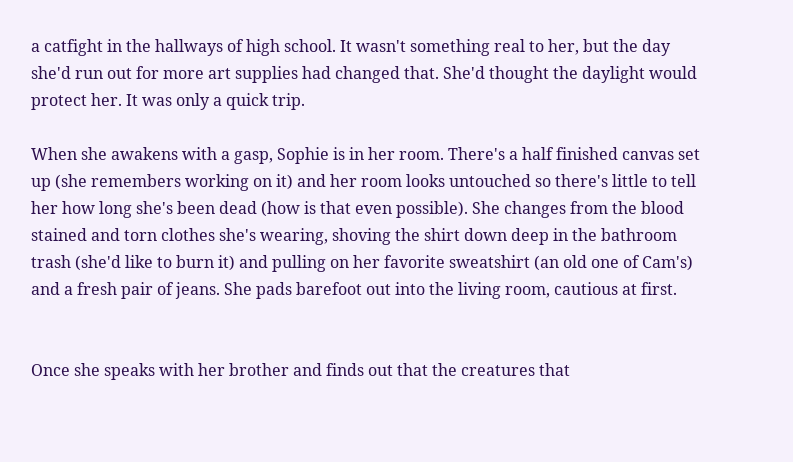a catfight in the hallways of high school. It wasn't something real to her, but the day she'd run out for more art supplies had changed that. She'd thought the daylight would protect her. It was only a quick trip.

When she awakens with a gasp, Sophie is in her room. There's a half finished canvas set up (she remembers working on it) and her room looks untouched so there's little to tell her how long she's been dead (how is that even possible). She changes from the blood stained and torn clothes she's wearing, shoving the shirt down deep in the bathroom trash (she'd like to burn it) and pulling on her favorite sweatshirt (an old one of Cam's) and a fresh pair of jeans. She pads barefoot out into the living room, cautious at first.


Once she speaks with her brother and finds out that the creatures that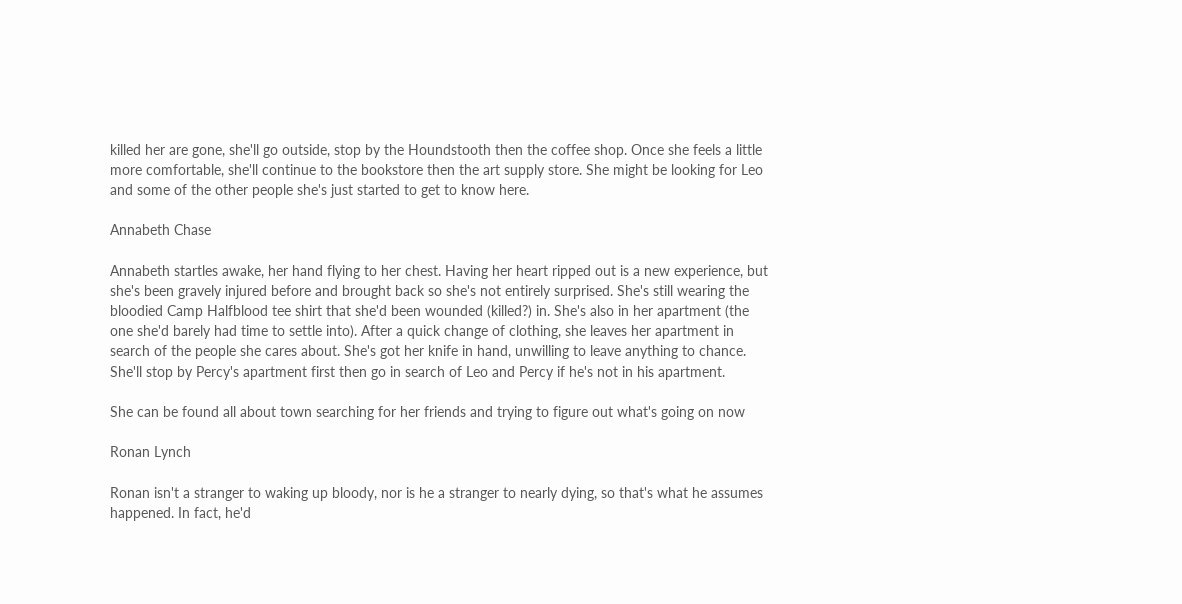killed her are gone, she'll go outside, stop by the Houndstooth then the coffee shop. Once she feels a little more comfortable, she'll continue to the bookstore then the art supply store. She might be looking for Leo and some of the other people she's just started to get to know here.

Annabeth Chase

Annabeth startles awake, her hand flying to her chest. Having her heart ripped out is a new experience, but she's been gravely injured before and brought back so she's not entirely surprised. She's still wearing the bloodied Camp Halfblood tee shirt that she'd been wounded (killed?) in. She's also in her apartment (the one she'd barely had time to settle into). After a quick change of clothing, she leaves her apartment in search of the people she cares about. She's got her knife in hand, unwilling to leave anything to chance. She'll stop by Percy's apartment first then go in search of Leo and Percy if he's not in his apartment.

She can be found all about town searching for her friends and trying to figure out what's going on now

Ronan Lynch

Ronan isn't a stranger to waking up bloody, nor is he a stranger to nearly dying, so that's what he assumes happened. In fact, he'd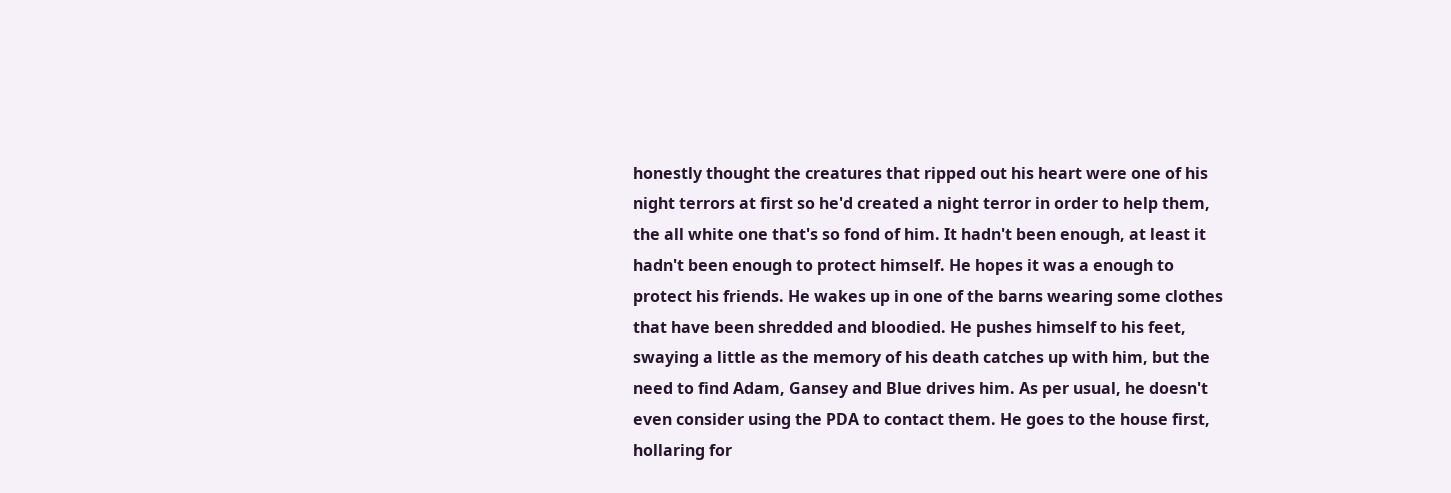honestly thought the creatures that ripped out his heart were one of his night terrors at first so he'd created a night terror in order to help them, the all white one that's so fond of him. It hadn't been enough, at least it hadn't been enough to protect himself. He hopes it was a enough to protect his friends. He wakes up in one of the barns wearing some clothes that have been shredded and bloodied. He pushes himself to his feet, swaying a little as the memory of his death catches up with him, but the need to find Adam, Gansey and Blue drives him. As per usual, he doesn't even consider using the PDA to contact them. He goes to the house first, hollaring for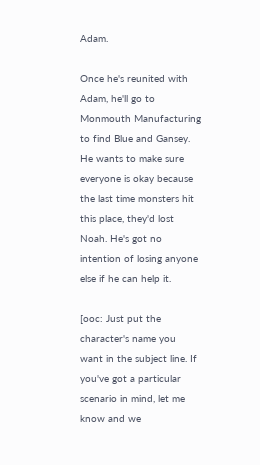Adam.

Once he's reunited with Adam, he'll go to Monmouth Manufacturing to find Blue and Gansey. He wants to make sure everyone is okay because the last time monsters hit this place, they'd lost Noah. He's got no intention of losing anyone else if he can help it.

[ooc: Just put the character's name you want in the subject line. If you've got a particular scenario in mind, let me know and we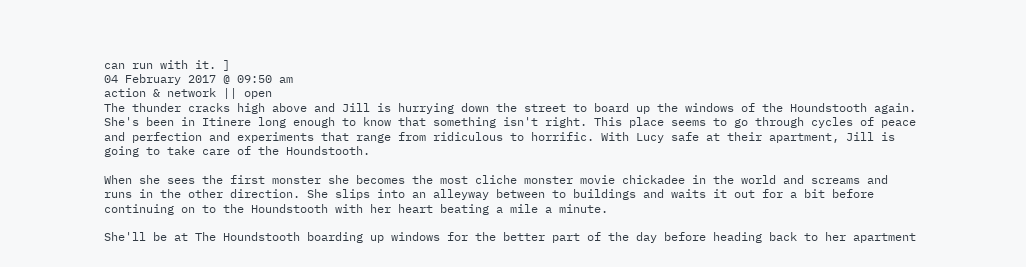can run with it. ]
04 February 2017 @ 09:50 am
action & network || open
The thunder cracks high above and Jill is hurrying down the street to board up the windows of the Houndstooth again. She's been in Itinere long enough to know that something isn't right. This place seems to go through cycles of peace and perfection and experiments that range from ridiculous to horrific. With Lucy safe at their apartment, Jill is going to take care of the Houndstooth.

When she sees the first monster she becomes the most cliche monster movie chickadee in the world and screams and runs in the other direction. She slips into an alleyway between to buildings and waits it out for a bit before continuing on to the Houndstooth with her heart beating a mile a minute.

She'll be at The Houndstooth boarding up windows for the better part of the day before heading back to her apartment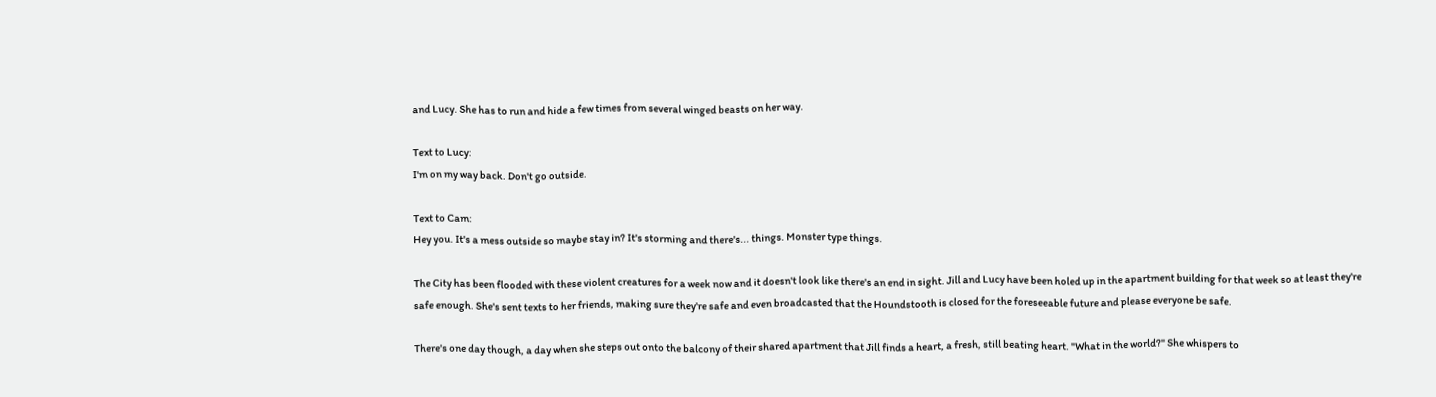and Lucy. She has to run and hide a few times from several winged beasts on her way.

Text to Lucy:
I'm on my way back. Don't go outside.

Text to Cam:
Hey you. It's a mess outside so maybe stay in? It's storming and there's... things. Monster type things.

The City has been flooded with these violent creatures for a week now and it doesn't look like there's an end in sight. Jill and Lucy have been holed up in the apartment building for that week so at least they're safe enough. She's sent texts to her friends, making sure they're safe and even broadcasted that the Houndstooth is closed for the foreseeable future and please everyone be safe.

There's one day though, a day when she steps out onto the balcony of their shared apartment that Jill finds a heart, a fresh, still beating heart. "What in the world?" She whispers to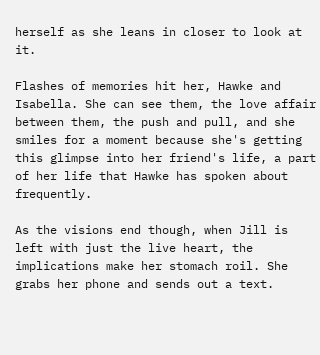herself as she leans in closer to look at it.

Flashes of memories hit her, Hawke and Isabella. She can see them, the love affair between them, the push and pull, and she smiles for a moment because she's getting this glimpse into her friend's life, a part of her life that Hawke has spoken about frequently.

As the visions end though, when Jill is left with just the live heart, the implications make her stomach roil. She grabs her phone and sends out a text.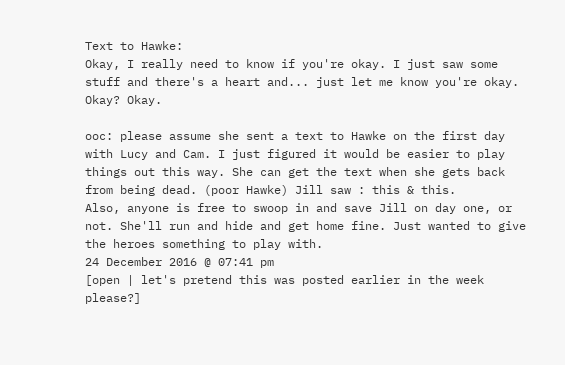Text to Hawke:
Okay, I really need to know if you're okay. I just saw some stuff and there's a heart and... just let me know you're okay. Okay? Okay.

ooc: please assume she sent a text to Hawke on the first day with Lucy and Cam. I just figured it would be easier to play things out this way. She can get the text when she gets back from being dead. (poor Hawke) Jill saw : this & this.
Also, anyone is free to swoop in and save Jill on day one, or not. She'll run and hide and get home fine. Just wanted to give the heroes something to play with.
24 December 2016 @ 07:41 pm
[open | let's pretend this was posted earlier in the week please?]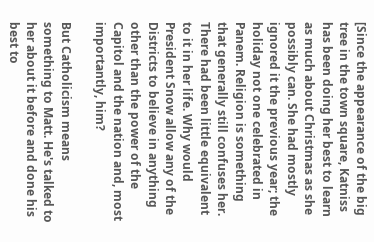[Since the appearance of the big tree in the town square, Katniss has been doing her best to learn as much about Christmas as she possibly can. She had mostly ignored it the previous year; the holiday not one celebrated in Panem. Religion is something that generally still confuses her. There had been little equivalent to it in her life. Why would President Snow allow any of the Districts to believe in anything other than the power of the Capitol and the nation and, most importantly, him?

But Catholicism means something to Matt. He's talked to her about it before and done his best to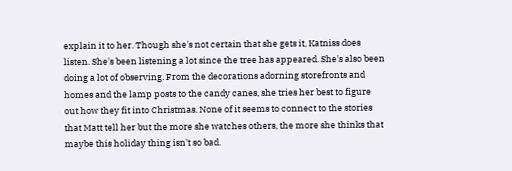explain it to her. Though she's not certain that she gets it, Katniss does listen. She's been listening a lot since the tree has appeared. She's also been doing a lot of observing. From the decorations adorning storefronts and homes and the lamp posts to the candy canes, she tries her best to figure out how they fit into Christmas. None of it seems to connect to the stories that Matt tell her but the more she watches others, the more she thinks that maybe this holiday thing isn't so bad.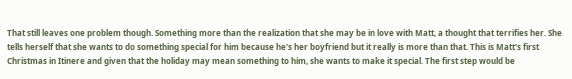That still leaves one problem though. Something more than the realization that she may be in love with Matt, a thought that terrifies her. She tells herself that she wants to do something special for him because he's her boyfriend but it really is more than that. This is Matt's first Christmas in Itinere and given that the holiday may mean something to him, she wants to make it special. The first step would be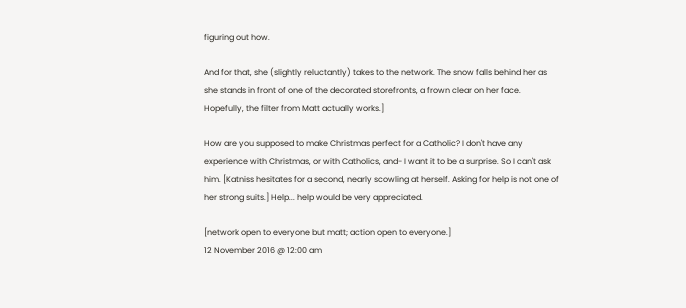figuring out how.

And for that, she (slightly reluctantly) takes to the network. The snow falls behind her as she stands in front of one of the decorated storefronts, a frown clear on her face. Hopefully, the filter from Matt actually works.]

How are you supposed to make Christmas perfect for a Catholic? I don't have any experience with Christmas, or with Catholics, and- I want it to be a surprise. So I can't ask him. [Katniss hesitates for a second, nearly scowling at herself. Asking for help is not one of her strong suits.] Help... help would be very appreciated.

[network open to everyone but matt; action open to everyone.]
12 November 2016 @ 12:00 am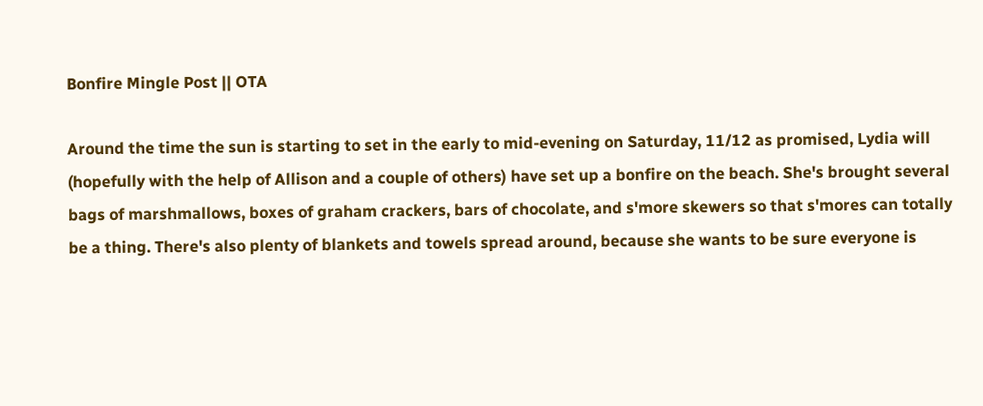Bonfire Mingle Post || OTA

Around the time the sun is starting to set in the early to mid-evening on Saturday, 11/12 as promised, Lydia will (hopefully with the help of Allison and a couple of others) have set up a bonfire on the beach. She's brought several bags of marshmallows, boxes of graham crackers, bars of chocolate, and s'more skewers so that s'mores can totally be a thing. There's also plenty of blankets and towels spread around, because she wants to be sure everyone is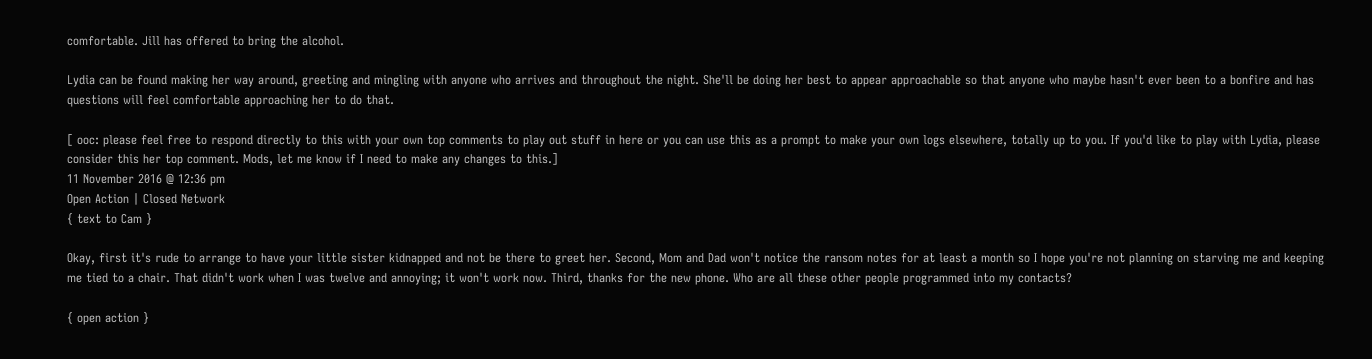comfortable. Jill has offered to bring the alcohol.

Lydia can be found making her way around, greeting and mingling with anyone who arrives and throughout the night. She'll be doing her best to appear approachable so that anyone who maybe hasn't ever been to a bonfire and has questions will feel comfortable approaching her to do that.

[ ooc: please feel free to respond directly to this with your own top comments to play out stuff in here or you can use this as a prompt to make your own logs elsewhere, totally up to you. If you'd like to play with Lydia, please consider this her top comment. Mods, let me know if I need to make any changes to this.]
11 November 2016 @ 12:36 pm
Open Action | Closed Network
{ text to Cam }

Okay, first it's rude to arrange to have your little sister kidnapped and not be there to greet her. Second, Mom and Dad won't notice the ransom notes for at least a month so I hope you're not planning on starving me and keeping me tied to a chair. That didn't work when I was twelve and annoying; it won't work now. Third, thanks for the new phone. Who are all these other people programmed into my contacts?

{ open action }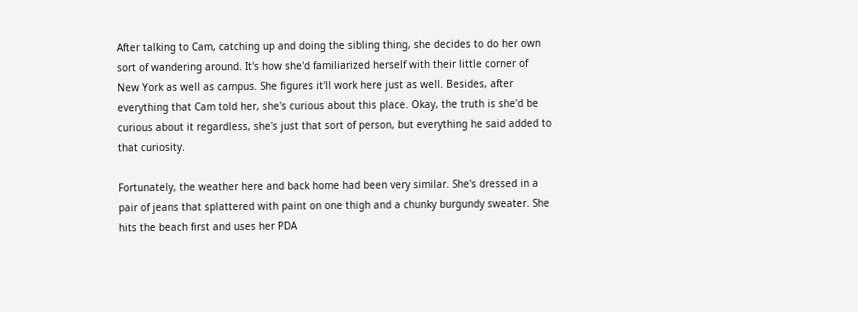After talking to Cam, catching up and doing the sibling thing, she decides to do her own sort of wandering around. It's how she'd familiarized herself with their little corner of New York as well as campus. She figures it'll work here just as well. Besides, after everything that Cam told her, she's curious about this place. Okay, the truth is she'd be curious about it regardless, she's just that sort of person, but everything he said added to that curiosity.

Fortunately, the weather here and back home had been very similar. She's dressed in a pair of jeans that splattered with paint on one thigh and a chunky burgundy sweater. She hits the beach first and uses her PDA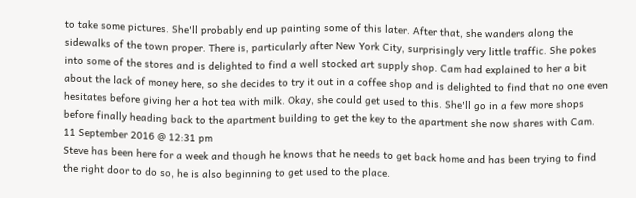to take some pictures. She'll probably end up painting some of this later. After that, she wanders along the sidewalks of the town proper. There is, particularly after New York City, surprisingly very little traffic. She pokes into some of the stores and is delighted to find a well stocked art supply shop. Cam had explained to her a bit about the lack of money here, so she decides to try it out in a coffee shop and is delighted to find that no one even hesitates before giving her a hot tea with milk. Okay, she could get used to this. She'll go in a few more shops before finally heading back to the apartment building to get the key to the apartment she now shares with Cam.
11 September 2016 @ 12:31 pm
Steve has been here for a week and though he knows that he needs to get back home and has been trying to find the right door to do so, he is also beginning to get used to the place.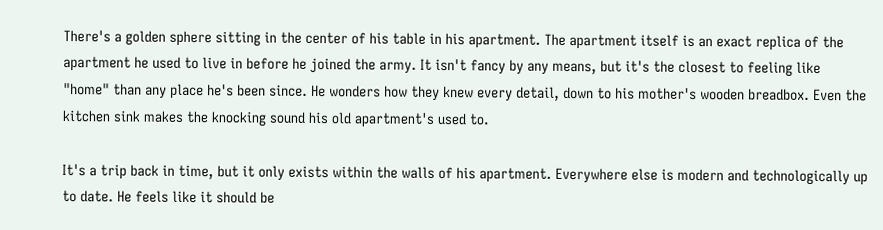There's a golden sphere sitting in the center of his table in his apartment. The apartment itself is an exact replica of the apartment he used to live in before he joined the army. It isn't fancy by any means, but it's the closest to feeling like "home" than any place he's been since. He wonders how they knew every detail, down to his mother's wooden breadbox. Even the kitchen sink makes the knocking sound his old apartment's used to.

It's a trip back in time, but it only exists within the walls of his apartment. Everywhere else is modern and technologically up to date. He feels like it should be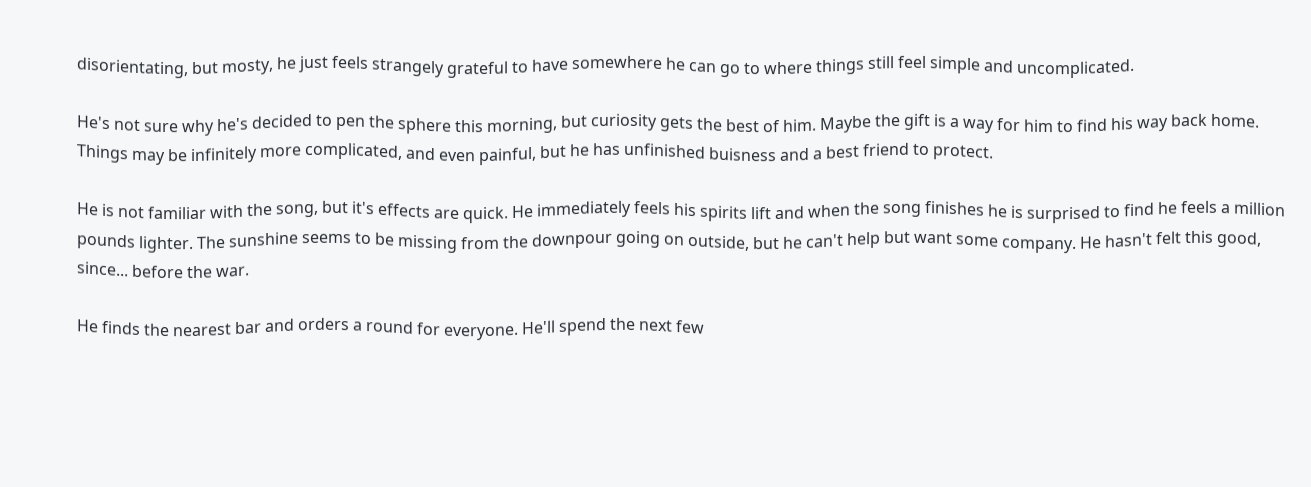disorientating, but mosty, he just feels strangely grateful to have somewhere he can go to where things still feel simple and uncomplicated.

He's not sure why he's decided to pen the sphere this morning, but curiosity gets the best of him. Maybe the gift is a way for him to find his way back home. Things may be infinitely more complicated, and even painful, but he has unfinished buisness and a best friend to protect.

He is not familiar with the song, but it's effects are quick. He immediately feels his spirits lift and when the song finishes he is surprised to find he feels a million pounds lighter. The sunshine seems to be missing from the downpour going on outside, but he can't help but want some company. He hasn't felt this good, since... before the war.

He finds the nearest bar and orders a round for everyone. He'll spend the next few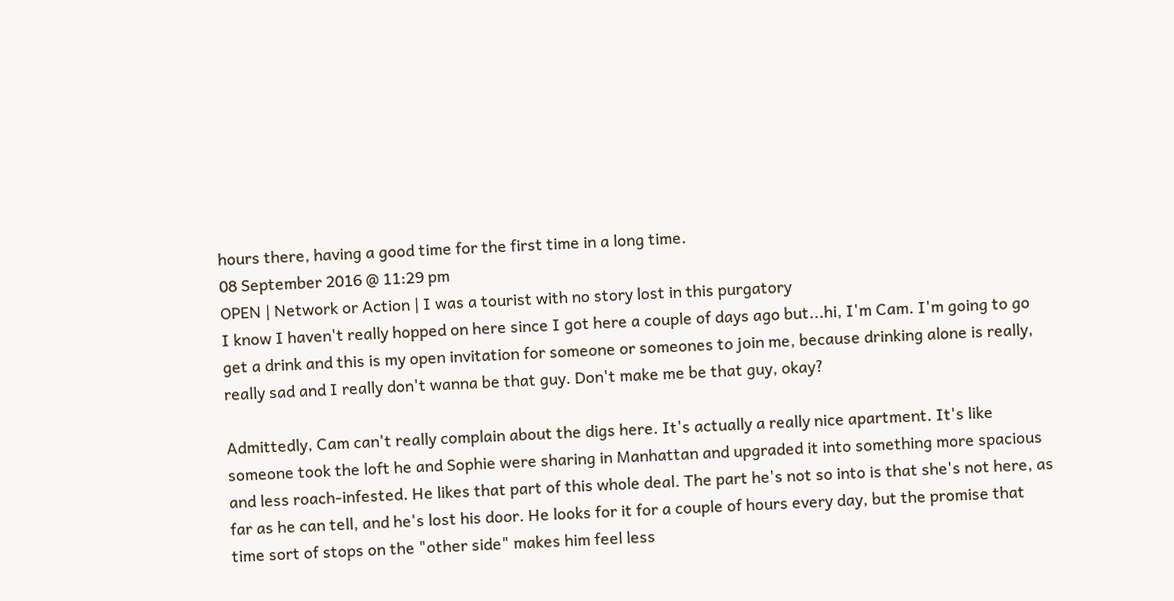hours there, having a good time for the first time in a long time.
08 September 2016 @ 11:29 pm
OPEN | Network or Action | I was a tourist with no story lost in this purgatory
I know I haven't really hopped on here since I got here a couple of days ago but...hi, I'm Cam. I'm going to go get a drink and this is my open invitation for someone or someones to join me, because drinking alone is really, really sad and I really don't wanna be that guy. Don't make me be that guy, okay?

Admittedly, Cam can't really complain about the digs here. It's actually a really nice apartment. It's like someone took the loft he and Sophie were sharing in Manhattan and upgraded it into something more spacious and less roach-infested. He likes that part of this whole deal. The part he's not so into is that she's not here, as far as he can tell, and he's lost his door. He looks for it for a couple of hours every day, but the promise that time sort of stops on the "other side" makes him feel less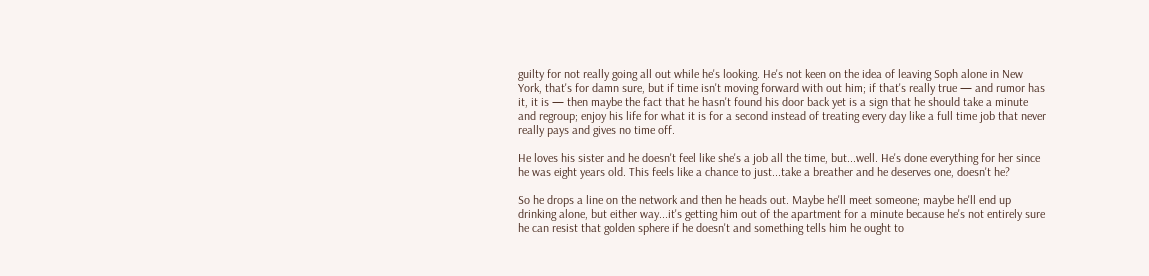guilty for not really going all out while he's looking. He's not keen on the idea of leaving Soph alone in New York, that's for damn sure, but if time isn't moving forward with out him; if that's really true — and rumor has it, it is — then maybe the fact that he hasn't found his door back yet is a sign that he should take a minute and regroup; enjoy his life for what it is for a second instead of treating every day like a full time job that never really pays and gives no time off.

He loves his sister and he doesn't feel like she's a job all the time, but...well. He's done everything for her since he was eight years old. This feels like a chance to just...take a breather and he deserves one, doesn't he?

So he drops a line on the network and then he heads out. Maybe he'll meet someone; maybe he'll end up drinking alone, but either way...it's getting him out of the apartment for a minute because he's not entirely sure he can resist that golden sphere if he doesn't and something tells him he ought to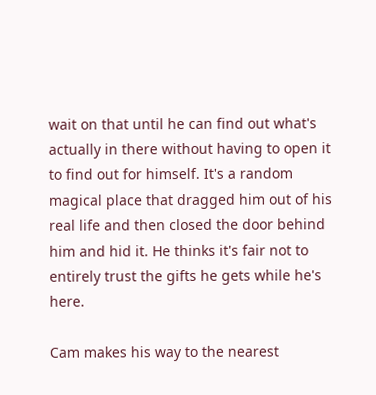wait on that until he can find out what's actually in there without having to open it to find out for himself. It's a random magical place that dragged him out of his real life and then closed the door behind him and hid it. He thinks it's fair not to entirely trust the gifts he gets while he's here.

Cam makes his way to the nearest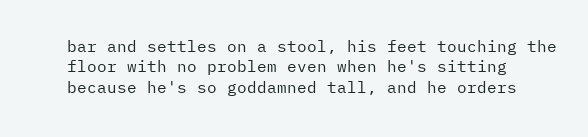bar and settles on a stool, his feet touching the floor with no problem even when he's sitting because he's so goddamned tall, and he orders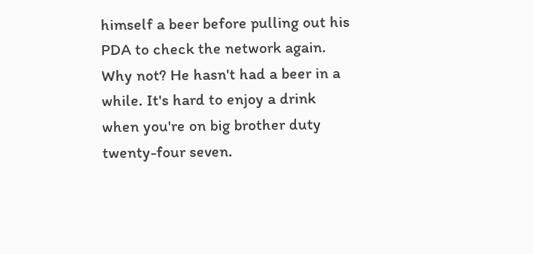himself a beer before pulling out his PDA to check the network again. Why not? He hasn't had a beer in a while. It's hard to enjoy a drink when you're on big brother duty twenty-four seven.